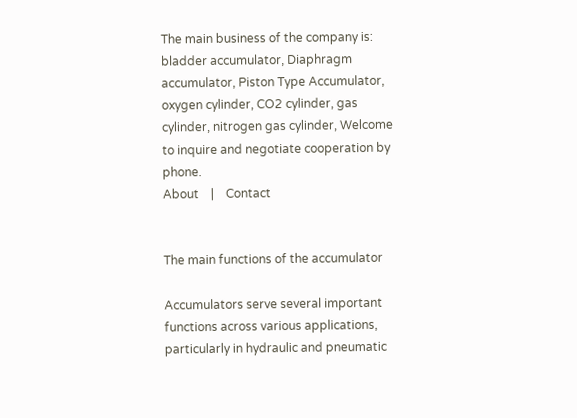The main business of the company is: bladder accumulator, Diaphragm accumulator, Piston Type Accumulator, oxygen cylinder, CO2 cylinder, gas cylinder, nitrogen gas cylinder, Welcome to inquire and negotiate cooperation by phone.
About    |    Contact


The main functions of the accumulator

Accumulators serve several important functions across various applications, particularly in hydraulic and pneumatic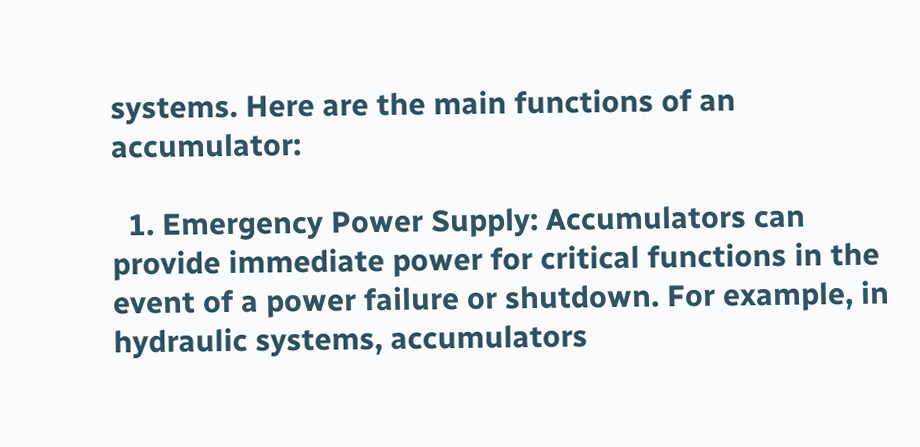systems. Here are the main functions of an accumulator:

  1. Emergency Power Supply: Accumulators can provide immediate power for critical functions in the event of a power failure or shutdown. For example, in hydraulic systems, accumulators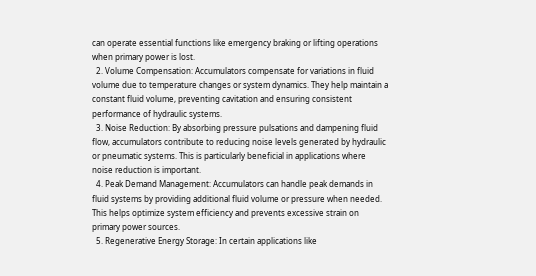can operate essential functions like emergency braking or lifting operations when primary power is lost.
  2. Volume Compensation: Accumulators compensate for variations in fluid volume due to temperature changes or system dynamics. They help maintain a constant fluid volume, preventing cavitation and ensuring consistent performance of hydraulic systems.
  3. Noise Reduction: By absorbing pressure pulsations and dampening fluid flow, accumulators contribute to reducing noise levels generated by hydraulic or pneumatic systems. This is particularly beneficial in applications where noise reduction is important.
  4. Peak Demand Management: Accumulators can handle peak demands in fluid systems by providing additional fluid volume or pressure when needed. This helps optimize system efficiency and prevents excessive strain on primary power sources.
  5. Regenerative Energy Storage: In certain applications like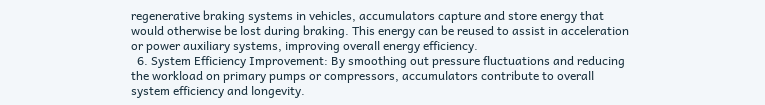regenerative braking systems in vehicles, accumulators capture and store energy that would otherwise be lost during braking. This energy can be reused to assist in acceleration or power auxiliary systems, improving overall energy efficiency.
  6. System Efficiency Improvement: By smoothing out pressure fluctuations and reducing the workload on primary pumps or compressors, accumulators contribute to overall system efficiency and longevity.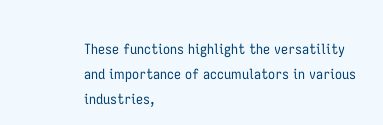These functions highlight the versatility and importance of accumulators in various industries,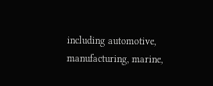including automotive, manufacturing, marine,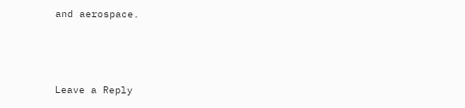and aerospace.



Leave a Reply